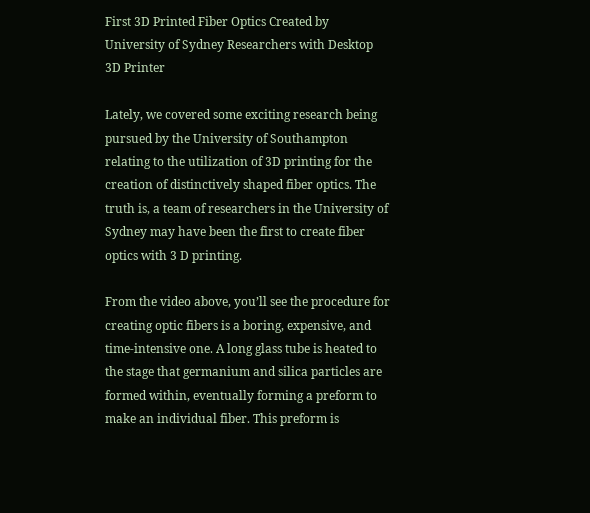First 3D Printed Fiber Optics Created by University of Sydney Researchers with Desktop 3D Printer

Lately, we covered some exciting research being pursued by the University of Southampton relating to the utilization of 3D printing for the creation of distinctively shaped fiber optics. The truth is, a team of researchers in the University of Sydney may have been the first to create fiber optics with 3 D printing.

From the video above, you’ll see the procedure for creating optic fibers is a boring, expensive, and time-intensive one. A long glass tube is heated to the stage that germanium and silica particles are formed within, eventually forming a preform to make an individual fiber. This preform is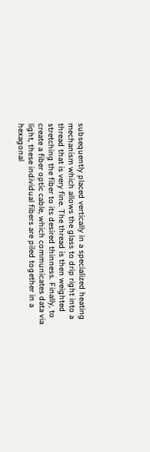subsequently placed vertically in a specialized heating mechanism which allows the glass to drip right into a thread that is very fine. The thread is then weighted stretching the fiber to its desired thinness. Finally, to create a fiber optic cable, which communicates data via light, these individual fibers are piled together in a hexagonal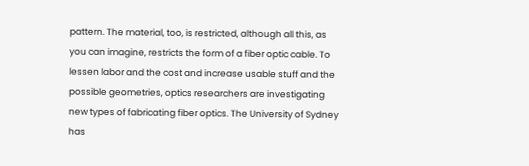pattern. The material, too, is restricted, although all this, as you can imagine, restricts the form of a fiber optic cable. To lessen labor and the cost and increase usable stuff and the possible geometries, optics researchers are investigating new types of fabricating fiber optics. The University of Sydney has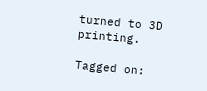turned to 3D printing.

Tagged on: